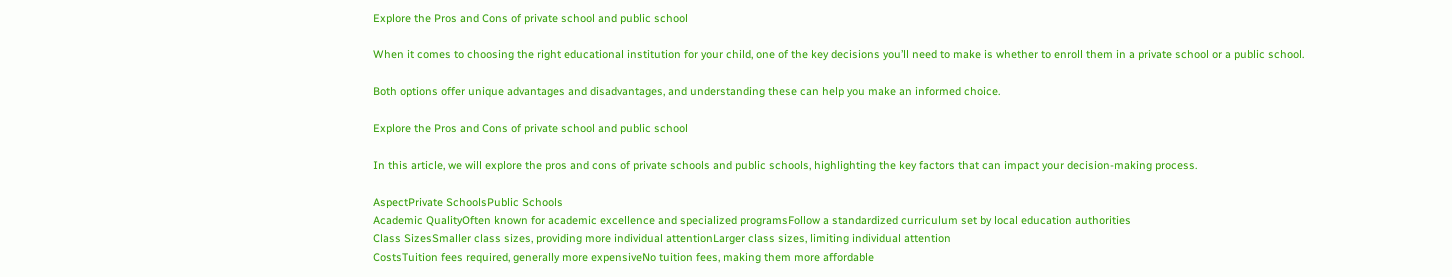Explore the Pros and Cons of private school and public school

When it comes to choosing the right educational institution for your child, one of the key decisions you’ll need to make is whether to enroll them in a private school or a public school.

Both options offer unique advantages and disadvantages, and understanding these can help you make an informed choice.

Explore the Pros and Cons of private school and public school

In this article, we will explore the pros and cons of private schools and public schools, highlighting the key factors that can impact your decision-making process.

AspectPrivate SchoolsPublic Schools
Academic QualityOften known for academic excellence and specialized programsFollow a standardized curriculum set by local education authorities
Class SizesSmaller class sizes, providing more individual attentionLarger class sizes, limiting individual attention
CostsTuition fees required, generally more expensiveNo tuition fees, making them more affordable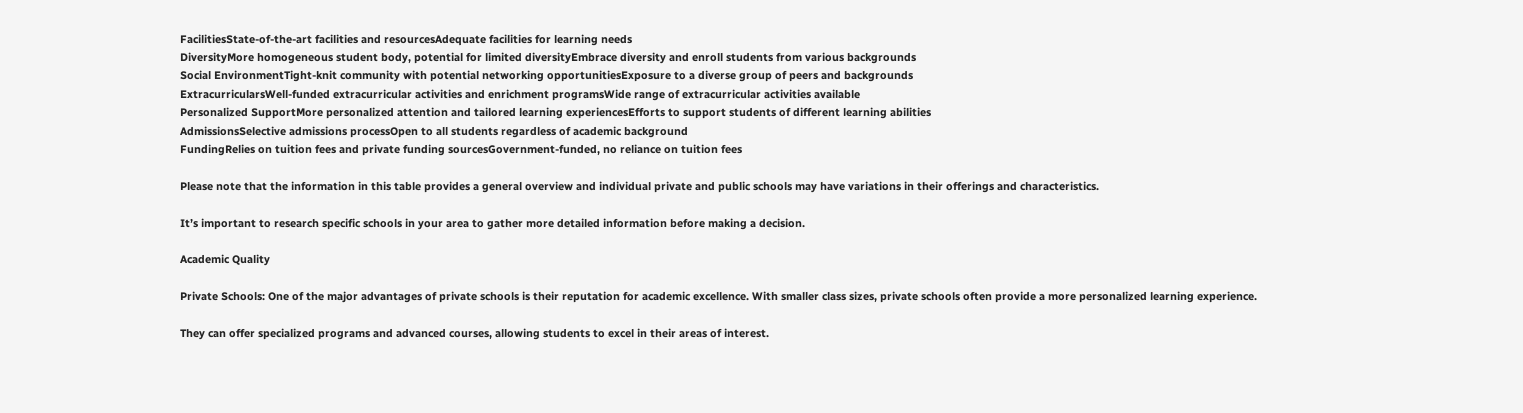FacilitiesState-of-the-art facilities and resourcesAdequate facilities for learning needs
DiversityMore homogeneous student body, potential for limited diversityEmbrace diversity and enroll students from various backgrounds
Social EnvironmentTight-knit community with potential networking opportunitiesExposure to a diverse group of peers and backgrounds
ExtracurricularsWell-funded extracurricular activities and enrichment programsWide range of extracurricular activities available
Personalized SupportMore personalized attention and tailored learning experiencesEfforts to support students of different learning abilities
AdmissionsSelective admissions processOpen to all students regardless of academic background
FundingRelies on tuition fees and private funding sourcesGovernment-funded, no reliance on tuition fees

Please note that the information in this table provides a general overview and individual private and public schools may have variations in their offerings and characteristics.

It’s important to research specific schools in your area to gather more detailed information before making a decision.

Academic Quality

Private Schools: One of the major advantages of private schools is their reputation for academic excellence. With smaller class sizes, private schools often provide a more personalized learning experience.

They can offer specialized programs and advanced courses, allowing students to excel in their areas of interest.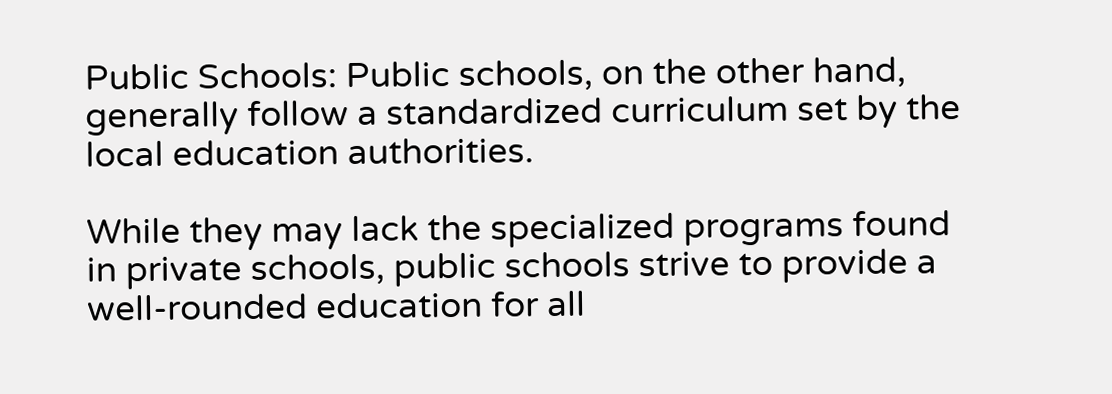Public Schools: Public schools, on the other hand, generally follow a standardized curriculum set by the local education authorities.

While they may lack the specialized programs found in private schools, public schools strive to provide a well-rounded education for all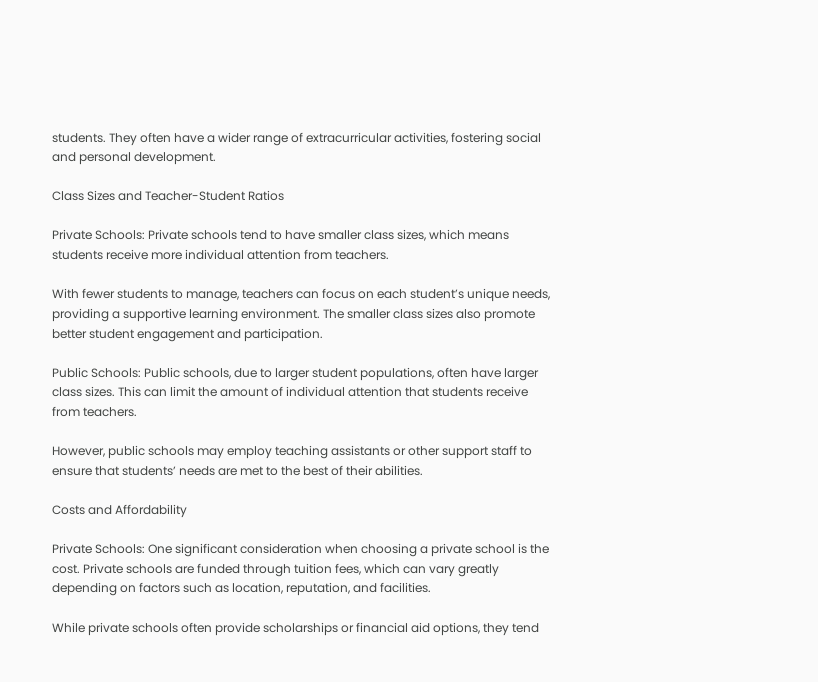students. They often have a wider range of extracurricular activities, fostering social and personal development.

Class Sizes and Teacher-Student Ratios

Private Schools: Private schools tend to have smaller class sizes, which means students receive more individual attention from teachers.

With fewer students to manage, teachers can focus on each student’s unique needs, providing a supportive learning environment. The smaller class sizes also promote better student engagement and participation.

Public Schools: Public schools, due to larger student populations, often have larger class sizes. This can limit the amount of individual attention that students receive from teachers.

However, public schools may employ teaching assistants or other support staff to ensure that students’ needs are met to the best of their abilities.

Costs and Affordability

Private Schools: One significant consideration when choosing a private school is the cost. Private schools are funded through tuition fees, which can vary greatly depending on factors such as location, reputation, and facilities.

While private schools often provide scholarships or financial aid options, they tend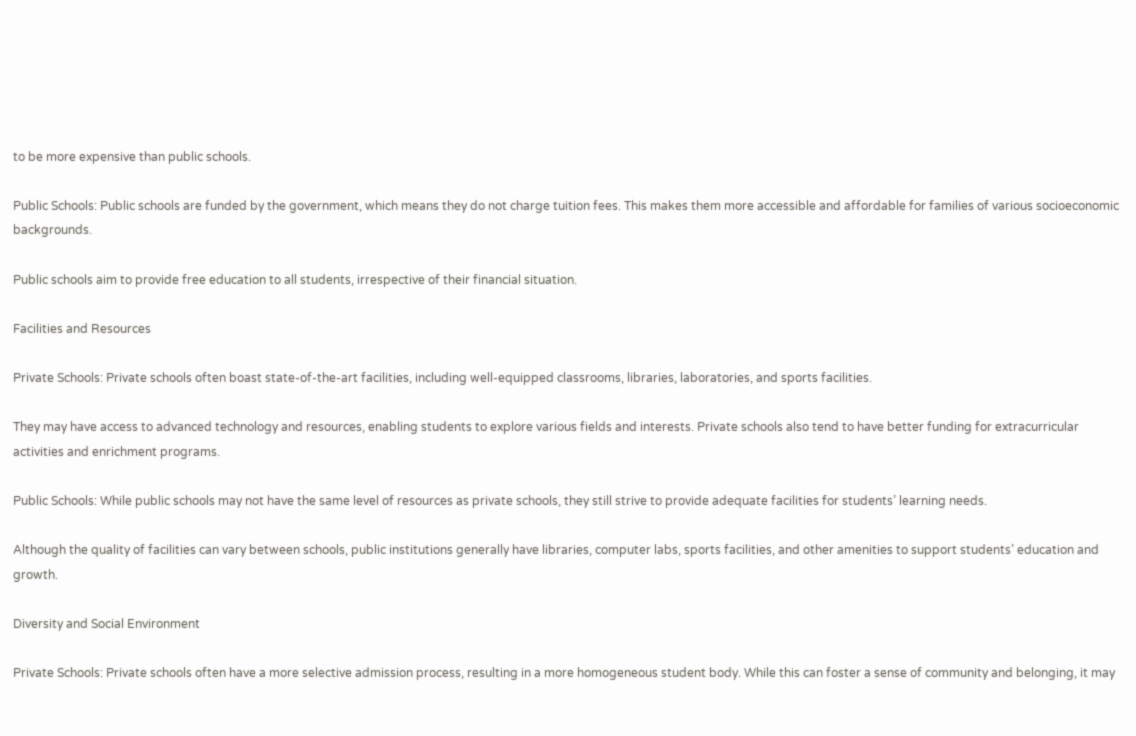to be more expensive than public schools.

Public Schools: Public schools are funded by the government, which means they do not charge tuition fees. This makes them more accessible and affordable for families of various socioeconomic backgrounds.

Public schools aim to provide free education to all students, irrespective of their financial situation.

Facilities and Resources

Private Schools: Private schools often boast state-of-the-art facilities, including well-equipped classrooms, libraries, laboratories, and sports facilities.

They may have access to advanced technology and resources, enabling students to explore various fields and interests. Private schools also tend to have better funding for extracurricular activities and enrichment programs.

Public Schools: While public schools may not have the same level of resources as private schools, they still strive to provide adequate facilities for students’ learning needs.

Although the quality of facilities can vary between schools, public institutions generally have libraries, computer labs, sports facilities, and other amenities to support students’ education and growth.

Diversity and Social Environment

Private Schools: Private schools often have a more selective admission process, resulting in a more homogeneous student body. While this can foster a sense of community and belonging, it may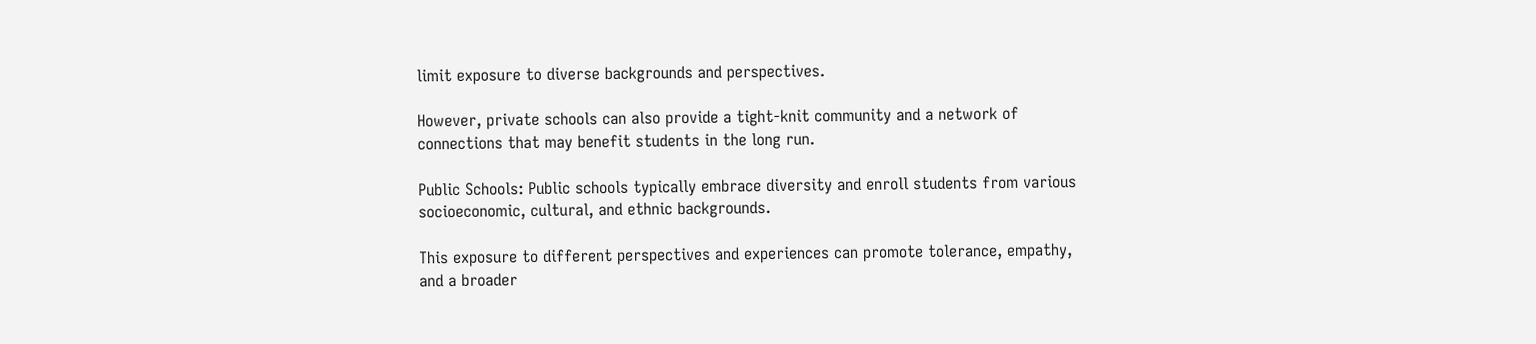limit exposure to diverse backgrounds and perspectives.

However, private schools can also provide a tight-knit community and a network of connections that may benefit students in the long run.

Public Schools: Public schools typically embrace diversity and enroll students from various socioeconomic, cultural, and ethnic backgrounds.

This exposure to different perspectives and experiences can promote tolerance, empathy, and a broader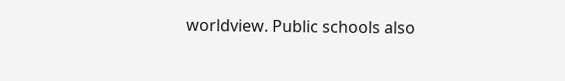worldview. Public schools also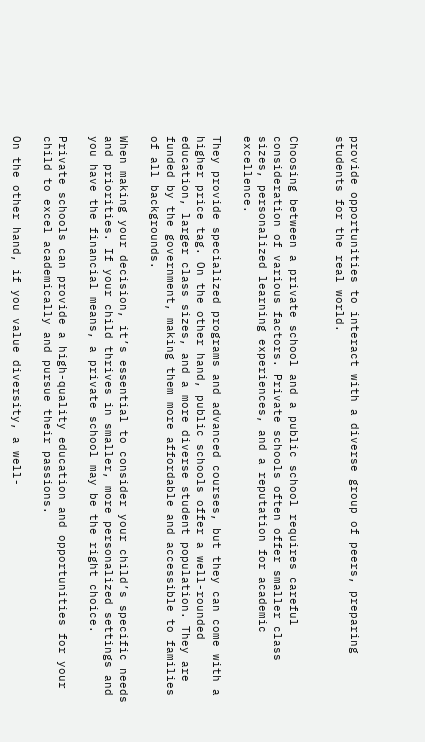provide opportunities to interact with a diverse group of peers, preparing students for the real world.


Choosing between a private school and a public school requires careful consideration of various factors. Private schools often offer smaller class sizes, personalized learning experiences, and a reputation for academic excellence.

They provide specialized programs and advanced courses, but they can come with a higher price tag. On the other hand, public schools offer a well-rounded education, larger class sizes, and a more diverse student population. They are funded by the government, making them more affordable and accessible to families of all backgrounds.

When making your decision, it’s essential to consider your child’s specific needs and priorities. If your child thrives in smaller, more personalized settings and you have the financial means, a private school may be the right choice.

Private schools can provide a high-quality education and opportunities for your child to excel academically and pursue their passions.

On the other hand, if you value diversity, a well-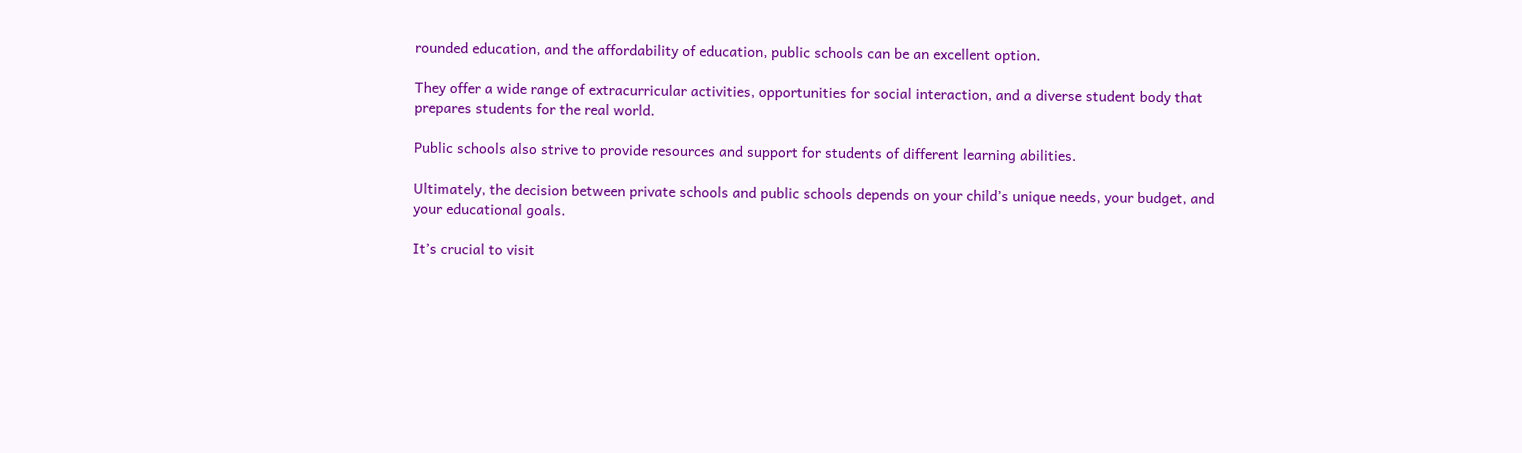rounded education, and the affordability of education, public schools can be an excellent option.

They offer a wide range of extracurricular activities, opportunities for social interaction, and a diverse student body that prepares students for the real world.

Public schools also strive to provide resources and support for students of different learning abilities.

Ultimately, the decision between private schools and public schools depends on your child’s unique needs, your budget, and your educational goals.

It’s crucial to visit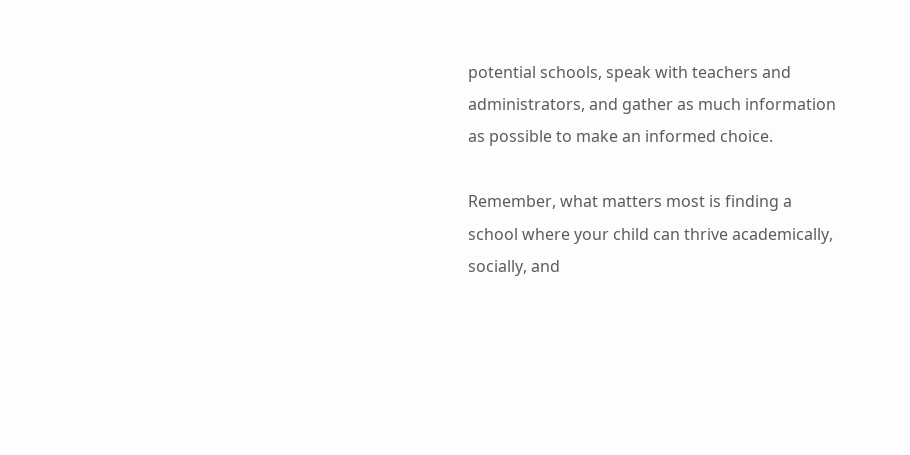potential schools, speak with teachers and administrators, and gather as much information as possible to make an informed choice.

Remember, what matters most is finding a school where your child can thrive academically, socially, and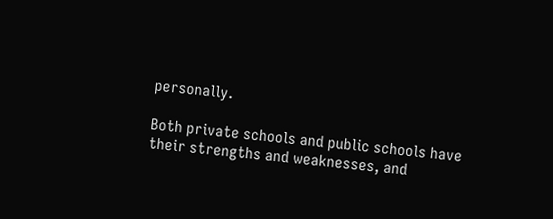personally.

Both private schools and public schools have their strengths and weaknesses, and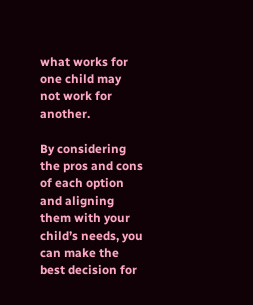what works for one child may not work for another.

By considering the pros and cons of each option and aligning them with your child’s needs, you can make the best decision for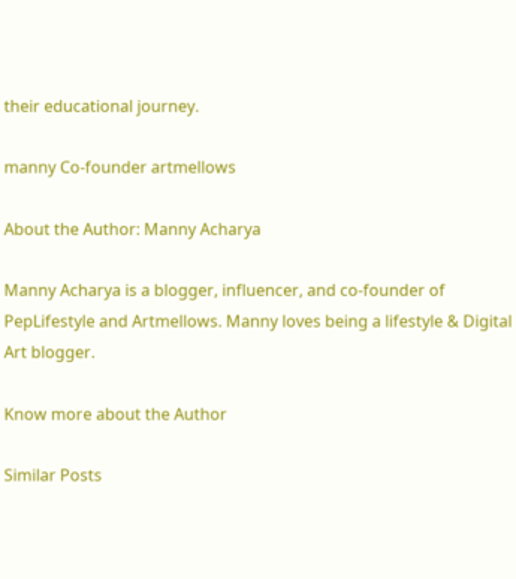their educational journey.

manny Co-founder artmellows

About the Author: Manny Acharya

Manny Acharya is a blogger, influencer, and co-founder of PepLifestyle and Artmellows. Manny loves being a lifestyle & Digital Art blogger.

Know more about the Author

Similar Posts